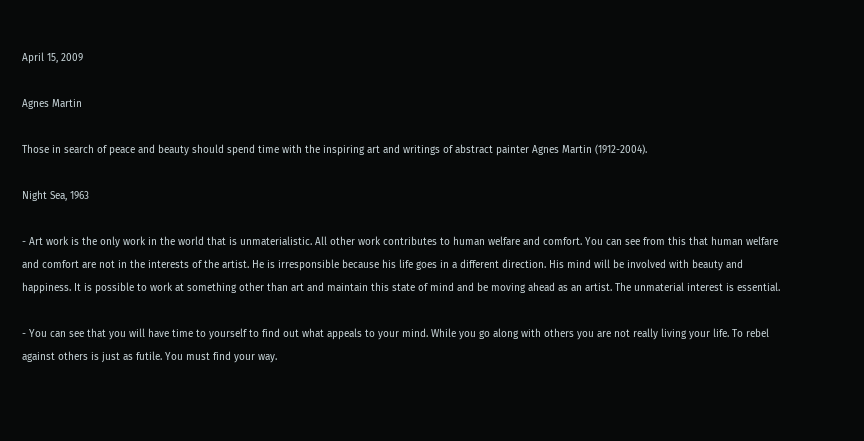April 15, 2009

Agnes Martin

Those in search of peace and beauty should spend time with the inspiring art and writings of abstract painter Agnes Martin (1912-2004).

Night Sea, 1963

- Art work is the only work in the world that is unmaterialistic. All other work contributes to human welfare and comfort. You can see from this that human welfare and comfort are not in the interests of the artist. He is irresponsible because his life goes in a different direction. His mind will be involved with beauty and happiness. It is possible to work at something other than art and maintain this state of mind and be moving ahead as an artist. The unmaterial interest is essential.

- You can see that you will have time to yourself to find out what appeals to your mind. While you go along with others you are not really living your life. To rebel against others is just as futile. You must find your way.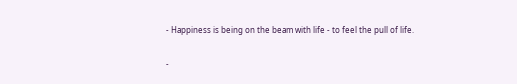- Happiness is being on the beam with life - to feel the pull of life.

-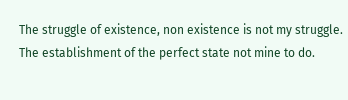The struggle of existence, non existence is not my struggle. The establishment of the perfect state not mine to do.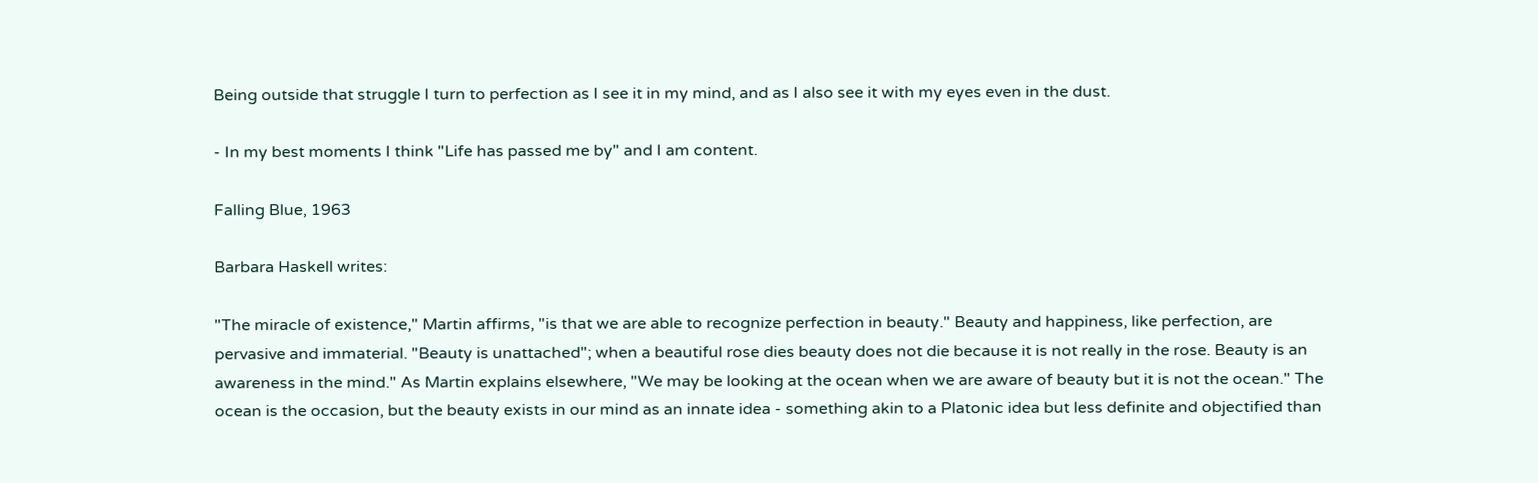Being outside that struggle I turn to perfection as I see it in my mind, and as I also see it with my eyes even in the dust.

- In my best moments I think "Life has passed me by" and I am content.

Falling Blue, 1963

Barbara Haskell writes:

"The miracle of existence," Martin affirms, "is that we are able to recognize perfection in beauty." Beauty and happiness, like perfection, are pervasive and immaterial. "Beauty is unattached"; when a beautiful rose dies beauty does not die because it is not really in the rose. Beauty is an awareness in the mind." As Martin explains elsewhere, "We may be looking at the ocean when we are aware of beauty but it is not the ocean." The ocean is the occasion, but the beauty exists in our mind as an innate idea - something akin to a Platonic idea but less definite and objectified than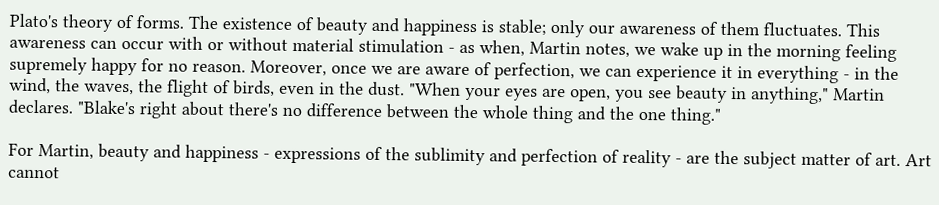Plato's theory of forms. The existence of beauty and happiness is stable; only our awareness of them fluctuates. This awareness can occur with or without material stimulation - as when, Martin notes, we wake up in the morning feeling supremely happy for no reason. Moreover, once we are aware of perfection, we can experience it in everything - in the wind, the waves, the flight of birds, even in the dust. "When your eyes are open, you see beauty in anything," Martin declares. "Blake's right about there's no difference between the whole thing and the one thing."

For Martin, beauty and happiness - expressions of the sublimity and perfection of reality - are the subject matter of art. Art cannot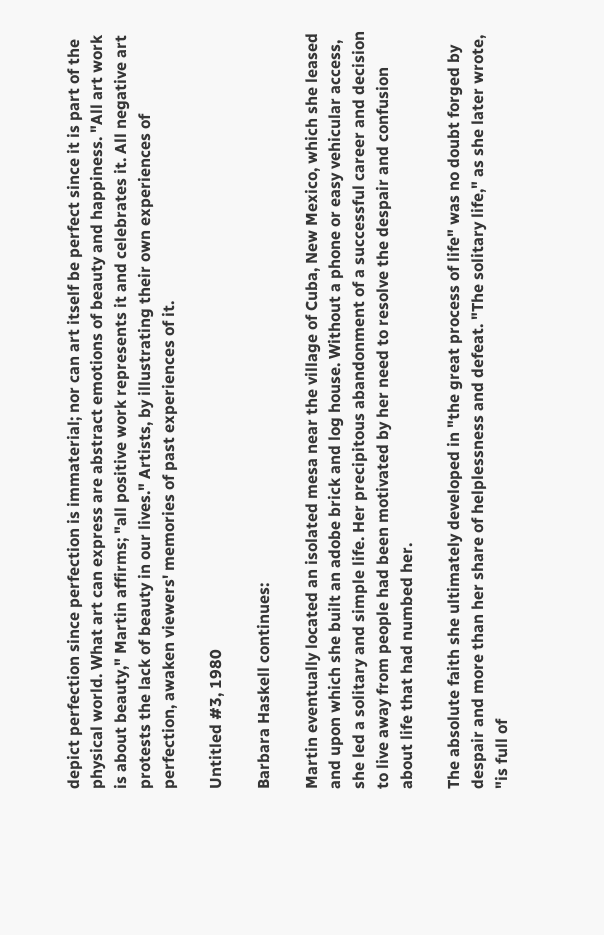depict perfection since perfection is immaterial; nor can art itself be perfect since it is part of the physical world. What art can express are abstract emotions of beauty and happiness. "All art work is about beauty," Martin affirms; "all positive work represents it and celebrates it. All negative art protests the lack of beauty in our lives." Artists, by illustrating their own experiences of perfection, awaken viewers' memories of past experiences of it.

Untitled #3, 1980

Barbara Haskell continues:

Martin eventually located an isolated mesa near the village of Cuba, New Mexico, which she leased and upon which she built an adobe brick and log house. Without a phone or easy vehicular access, she led a solitary and simple life. Her precipitous abandonment of a successful career and decision to live away from people had been motivated by her need to resolve the despair and confusion about life that had numbed her.

The absolute faith she ultimately developed in "the great process of life" was no doubt forged by despair and more than her share of helplessness and defeat. "The solitary life," as she later wrote, "is full of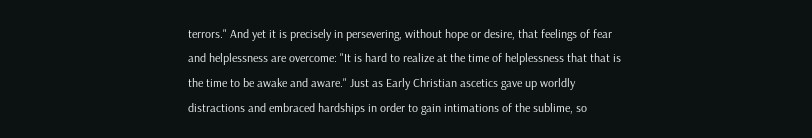terrors." And yet it is precisely in persevering, without hope or desire, that feelings of fear and helplessness are overcome: "It is hard to realize at the time of helplessness that that is the time to be awake and aware." Just as Early Christian ascetics gave up worldly distractions and embraced hardships in order to gain intimations of the sublime, so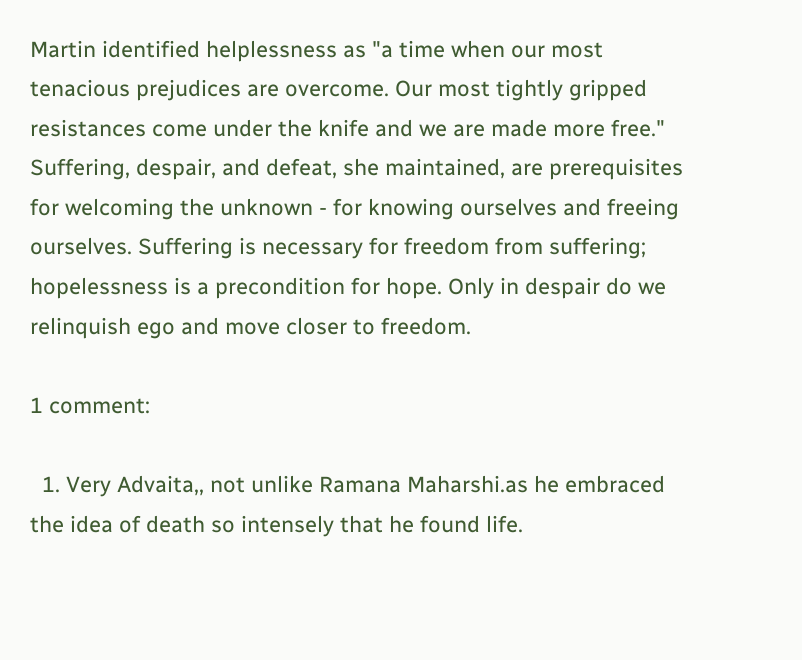Martin identified helplessness as "a time when our most tenacious prejudices are overcome. Our most tightly gripped resistances come under the knife and we are made more free." Suffering, despair, and defeat, she maintained, are prerequisites for welcoming the unknown - for knowing ourselves and freeing ourselves. Suffering is necessary for freedom from suffering; hopelessness is a precondition for hope. Only in despair do we relinquish ego and move closer to freedom.

1 comment:

  1. Very Advaita,, not unlike Ramana Maharshi.as he embraced the idea of death so intensely that he found life.